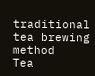traditional tea brewing method
Tea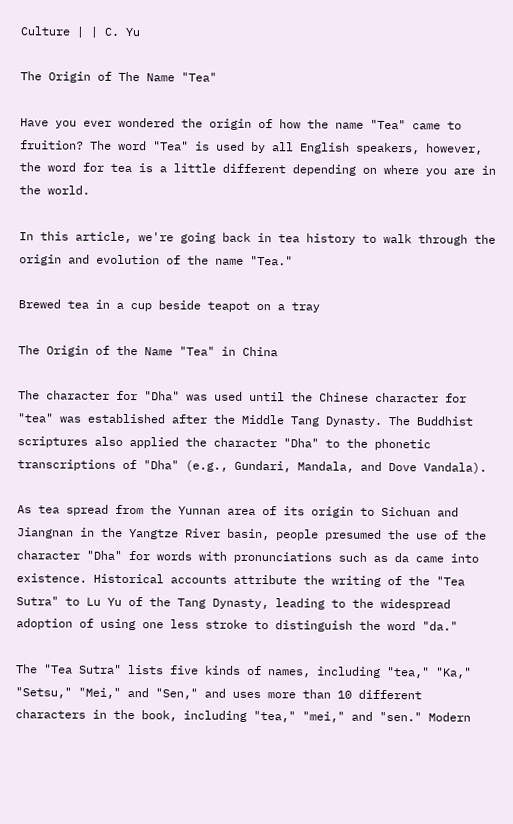Culture | | C. Yu

The Origin of The Name "Tea"

Have you ever wondered the origin of how the name "Tea" came to fruition? The word "Tea" is used by all English speakers, however, the word for tea is a little different depending on where you are in the world.

In this article, we're going back in tea history to walk through the origin and evolution of the name "Tea."

Brewed tea in a cup beside teapot on a tray

The Origin of the Name "Tea" in China

The character for "Dha" was used until the Chinese character for "tea" was established after the Middle Tang Dynasty. The Buddhist scriptures also applied the character "Dha" to the phonetic transcriptions of "Dha" (e.g., Gundari, Mandala, and Dove Vandala).

As tea spread from the Yunnan area of its origin to Sichuan and Jiangnan in the Yangtze River basin, people presumed the use of the character "Dha" for words with pronunciations such as da came into existence. Historical accounts attribute the writing of the "Tea Sutra" to Lu Yu of the Tang Dynasty, leading to the widespread adoption of using one less stroke to distinguish the word "da."

The "Tea Sutra" lists five kinds of names, including "tea," "Ka," "Setsu," "Mei," and "Sen," and uses more than 10 different characters in the book, including "tea," "mei," and "sen." Modern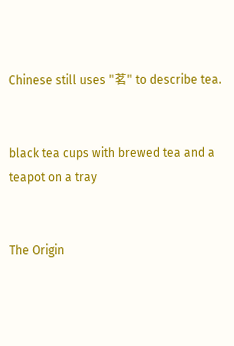Chinese still uses "茗" to describe tea.


black tea cups with brewed tea and a teapot on a tray


The Origin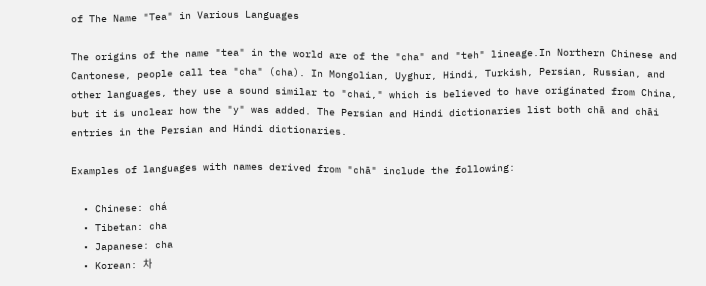of The Name "Tea" in Various Languages

The origins of the name "tea" in the world are of the "cha" and "teh" lineage.In Northern Chinese and Cantonese, people call tea "cha" (cha). In Mongolian, Uyghur, Hindi, Turkish, Persian, Russian, and other languages, they use a sound similar to "chai," which is believed to have originated from China, but it is unclear how the "y" was added. The Persian and Hindi dictionaries list both chā and chāi entries in the Persian and Hindi dictionaries.

Examples of languages with names derived from "chā" include the following:

  • Chinese: chá
  • Tibetan: cha
  • Japanese: cha
  • Korean: 차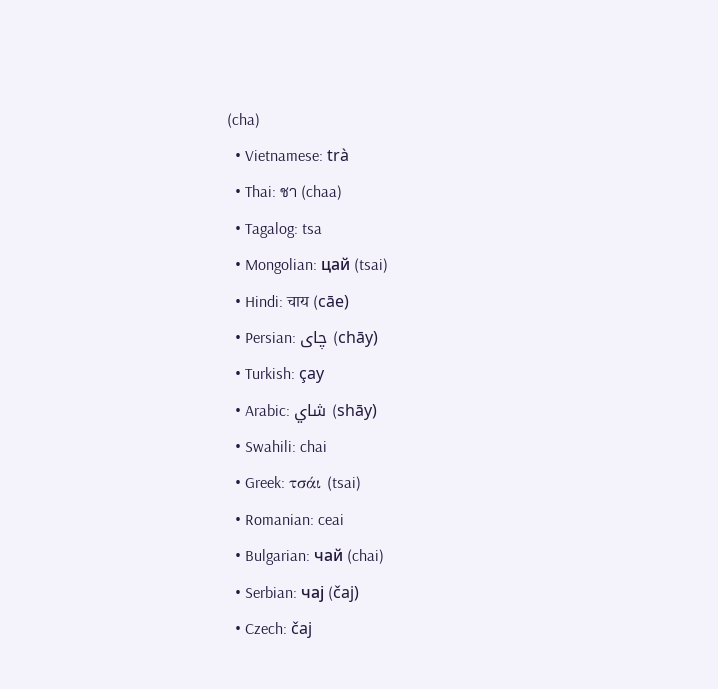(cha)
  • Vietnamese: trà
  • Thai: ชา (chaa)
  • Tagalog: tsa
  • Mongolian: цай (tsai)
  • Hindi: चाय (cāe)
  • Persian: چای (chāy)
  • Turkish: çay
  • Arabic: شاي (shāy)
  • Swahili: chai
  • Greek: τσάι (tsai)
  • Romanian: ceai
  • Bulgarian: чай (chai)
  • Serbian: чај (čaj)
  • Czech: čaj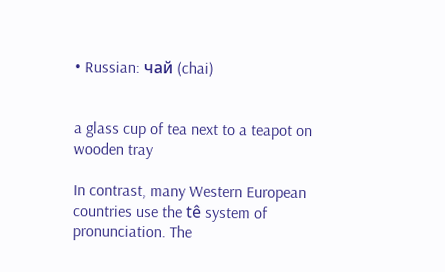• Russian: чай (chai)


a glass cup of tea next to a teapot on wooden tray

In contrast, many Western European countries use the tê system of pronunciation. The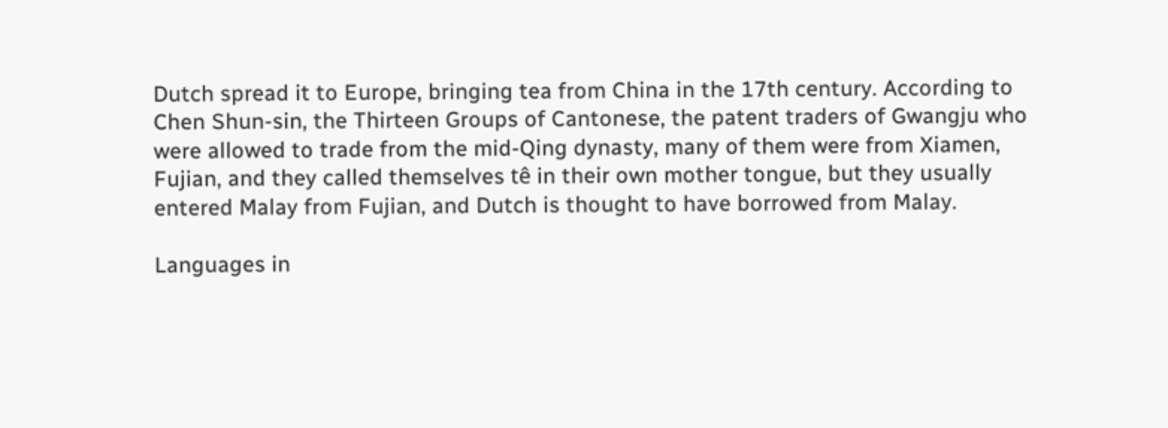Dutch spread it to Europe, bringing tea from China in the 17th century. According to Chen Shun-sin, the Thirteen Groups of Cantonese, the patent traders of Gwangju who were allowed to trade from the mid-Qing dynasty, many of them were from Xiamen, Fujian, and they called themselves tê in their own mother tongue, but they usually entered Malay from Fujian, and Dutch is thought to have borrowed from Malay.

Languages in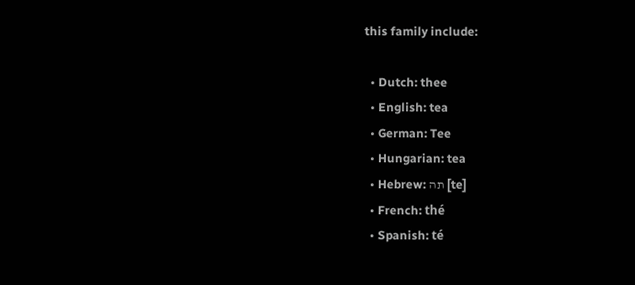this family include:

  • Dutch: thee
  • English: tea
  • German: Tee
  • Hungarian: tea
  • Hebrew: תה [te]
  • French: thé
  • Spanish: té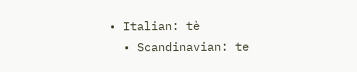• Italian: tè
  • Scandinavian: te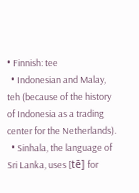• Finnish: tee
  • Indonesian and Malay, teh (because of the history of Indonesia as a trading center for the Netherlands).
  • Sinhala, the language of Sri Lanka, uses [tē] for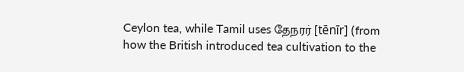Ceylon tea, while Tamil uses தேநரர் [tēnīr] (from how the British introduced tea cultivation to the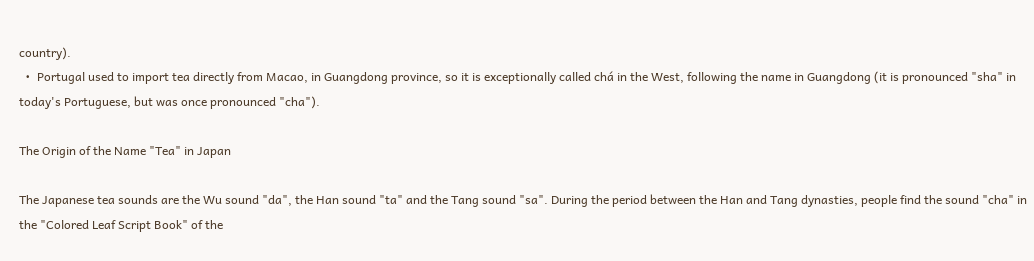country).
  •  Portugal used to import tea directly from Macao, in Guangdong province, so it is exceptionally called chá in the West, following the name in Guangdong (it is pronounced "sha" in today's Portuguese, but was once pronounced "cha").

The Origin of the Name "Tea" in Japan

The Japanese tea sounds are the Wu sound "da", the Han sound "ta" and the Tang sound "sa". During the period between the Han and Tang dynasties, people find the sound "cha" in the "Colored Leaf Script Book" of the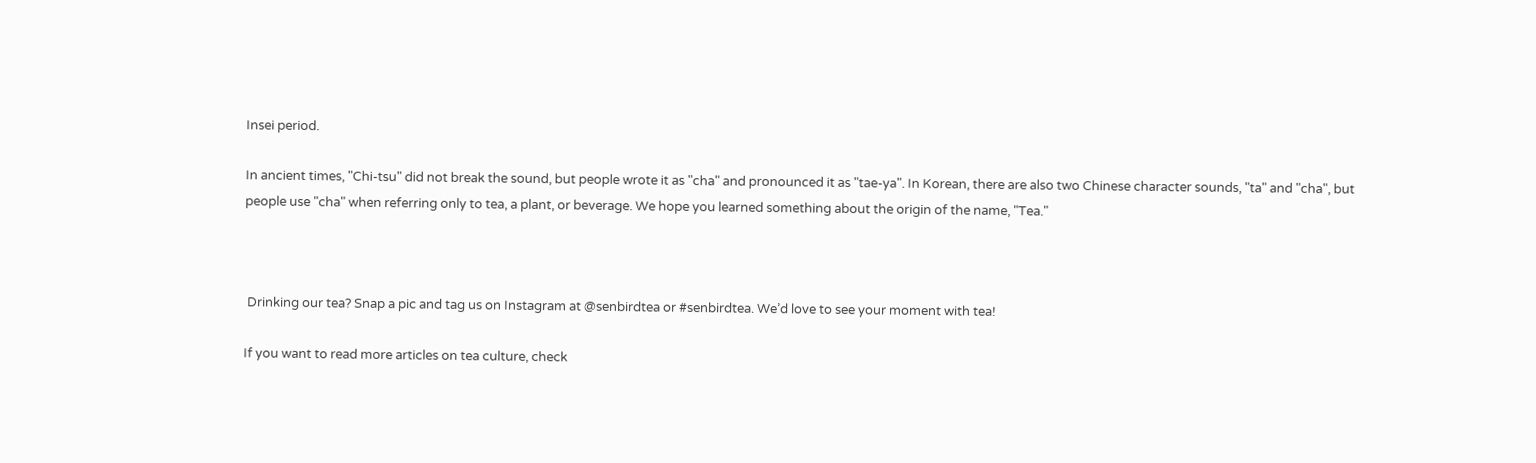Insei period.

In ancient times, "Chi-tsu" did not break the sound, but people wrote it as "cha" and pronounced it as "tae-ya". In Korean, there are also two Chinese character sounds, "ta" and "cha", but people use "cha" when referring only to tea, a plant, or beverage. We hope you learned something about the origin of the name, "Tea."



 Drinking our tea? Snap a pic and tag us on Instagram at @senbirdtea or #senbirdtea. We’d love to see your moment with tea!

If you want to read more articles on tea culture, check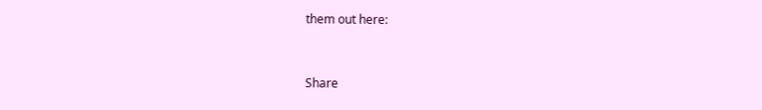them out here:


Share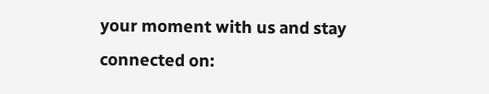your moment with us and stay connected on: